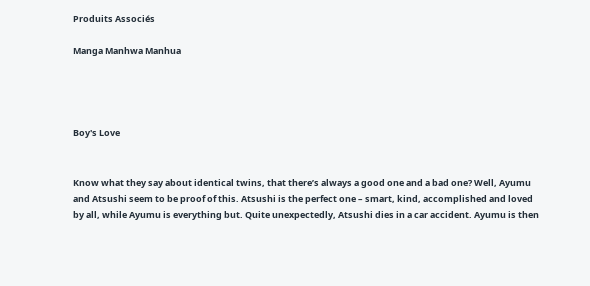Produits Associés

Manga Manhwa Manhua




Boy's Love


Know what they say about identical twins, that there’s always a good one and a bad one? Well, Ayumu and Atsushi seem to be proof of this. Atsushi is the perfect one – smart, kind, accomplished and loved by all, while Ayumu is everything but. Quite unexpectedly, Atsushi dies in a car accident. Ayumu is then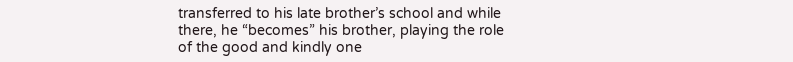transferred to his late brother’s school and while there, he “becomes” his brother, playing the role of the good and kindly one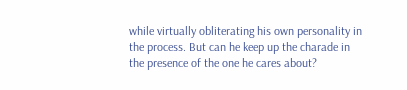while virtually obliterating his own personality in the process. But can he keep up the charade in the presence of the one he cares about?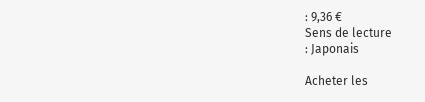: 9,36 €
Sens de lecture
: Japonais

Acheter les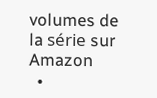volumes de la série sur Amazon
  •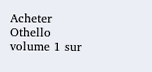Acheter Othello volume 1 sur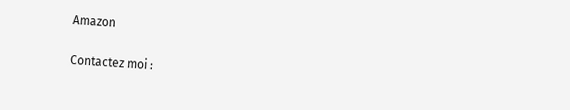Amazon

Contactez moi :